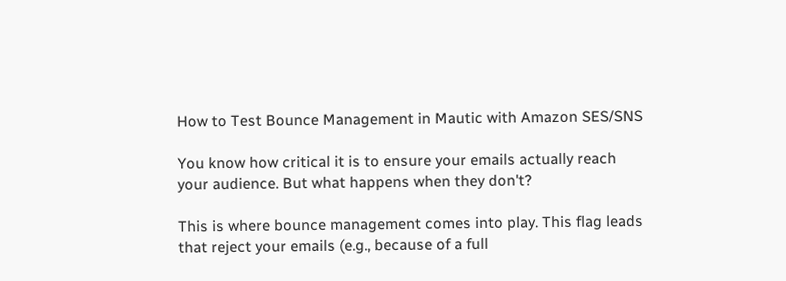How to Test Bounce Management in Mautic with Amazon SES/SNS

You know how critical it is to ensure your emails actually reach your audience. But what happens when they don't?

This is where bounce management comes into play. This flag leads that reject your emails (e.g., because of a full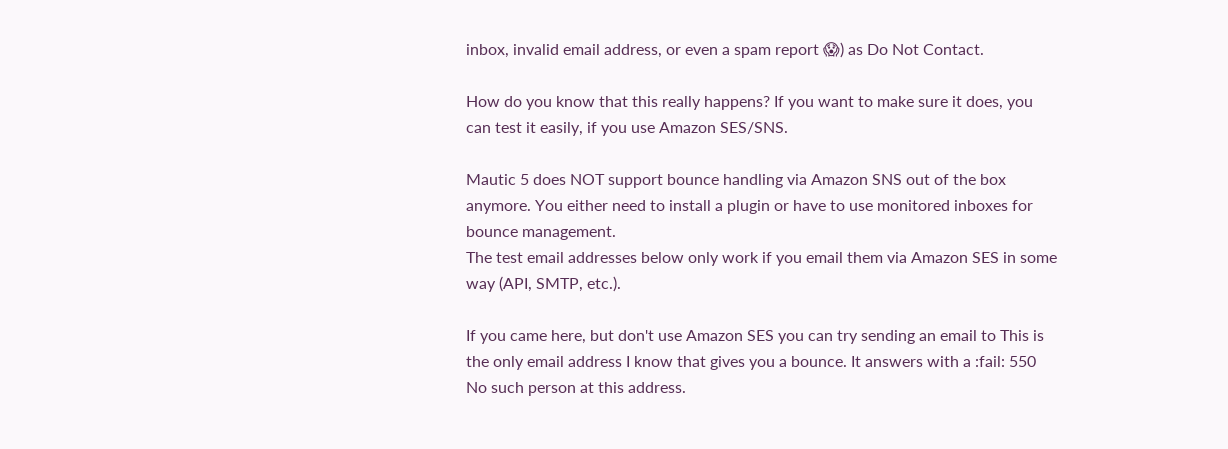inbox, invalid email address, or even a spam report 😱) as Do Not Contact.

How do you know that this really happens? If you want to make sure it does, you can test it easily, if you use Amazon SES/SNS.

Mautic 5 does NOT support bounce handling via Amazon SNS out of the box anymore. You either need to install a plugin or have to use monitored inboxes for bounce management.
The test email addresses below only work if you email them via Amazon SES in some way (API, SMTP, etc.).

If you came here, but don't use Amazon SES you can try sending an email to This is the only email address I know that gives you a bounce. It answers with a :fail: 550 No such person at this address.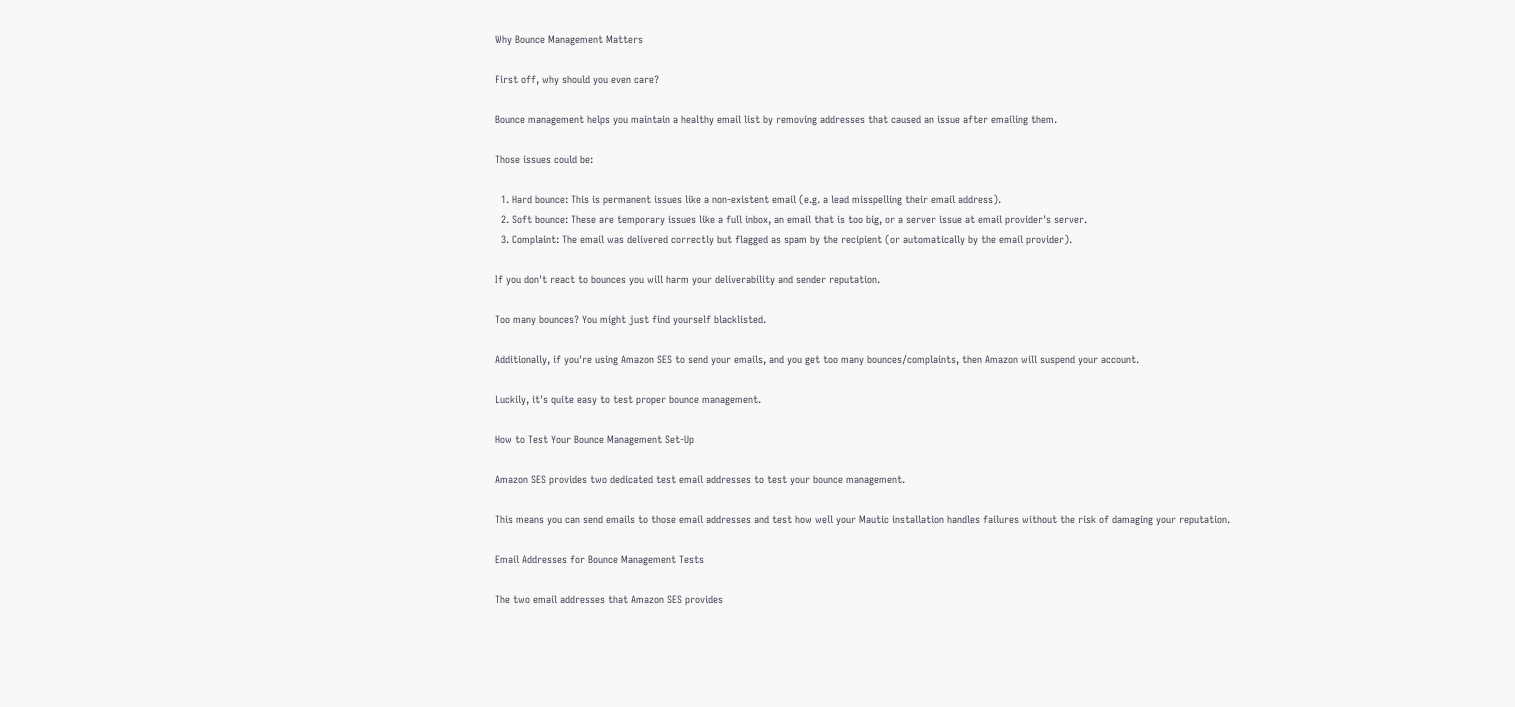Why Bounce Management Matters

First off, why should you even care?

Bounce management helps you maintain a healthy email list by removing addresses that caused an issue after emailing them.

Those issues could be:

  1. Hard bounce: This is permanent issues like a non-existent email (e.g. a lead misspelling their email address).
  2. Soft bounce: These are temporary issues like a full inbox, an email that is too big, or a server issue at email provider's server.
  3. Complaint: The email was delivered correctly but flagged as spam by the recipient (or automatically by the email provider).

If you don't react to bounces you will harm your deliverability and sender reputation.

Too many bounces? You might just find yourself blacklisted.

Additionally, if you're using Amazon SES to send your emails, and you get too many bounces/complaints, then Amazon will suspend your account.

Luckily, it's quite easy to test proper bounce management.

How to Test Your Bounce Management Set-Up

Amazon SES provides two dedicated test email addresses to test your bounce management.

This means you can send emails to those email addresses and test how well your Mautic installation handles failures without the risk of damaging your reputation.

Email Addresses for Bounce Management Tests

The two email addresses that Amazon SES provides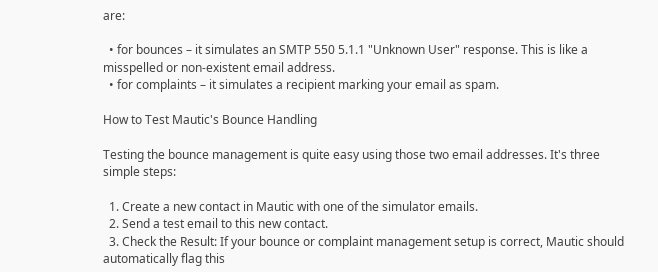are:

  • for bounces – it simulates an SMTP 550 5.1.1 "Unknown User" response. This is like a misspelled or non-existent email address.
  • for complaints – it simulates a recipient marking your email as spam.

How to Test Mautic's Bounce Handling

Testing the bounce management is quite easy using those two email addresses. It's three simple steps:

  1. Create a new contact in Mautic with one of the simulator emails.
  2. Send a test email to this new contact.
  3. Check the Result: If your bounce or complaint management setup is correct, Mautic should automatically flag this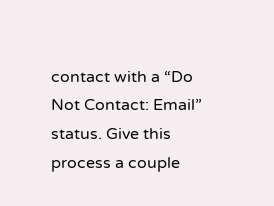contact with a “Do Not Contact: Email” status. Give this process a couple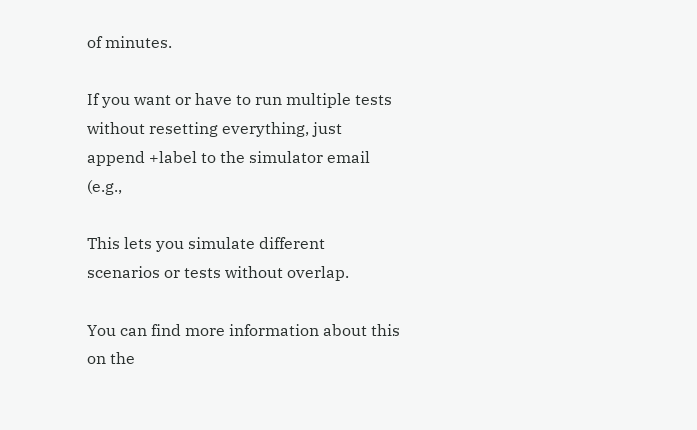of minutes.

If you want or have to run multiple tests without resetting everything, just append +label to the simulator email (e.g.,

This lets you simulate different scenarios or tests without overlap.

You can find more information about this on the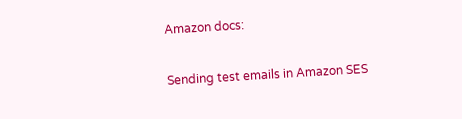Amazon docs:

Sending test emails in Amazon SES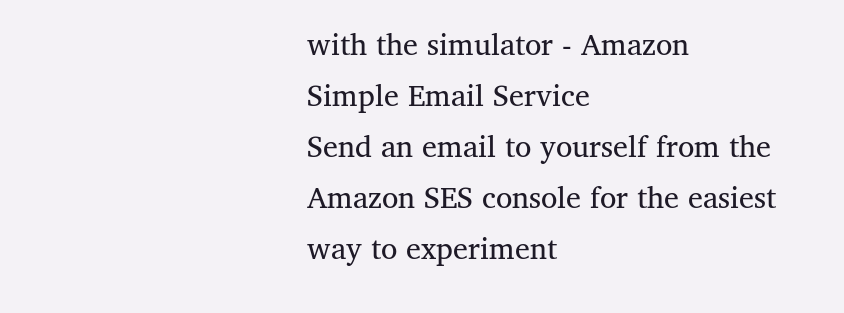with the simulator - Amazon Simple Email Service
Send an email to yourself from the Amazon SES console for the easiest way to experiment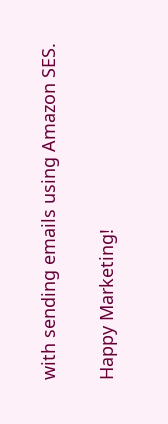with sending emails using Amazon SES.

Happy Marketing!